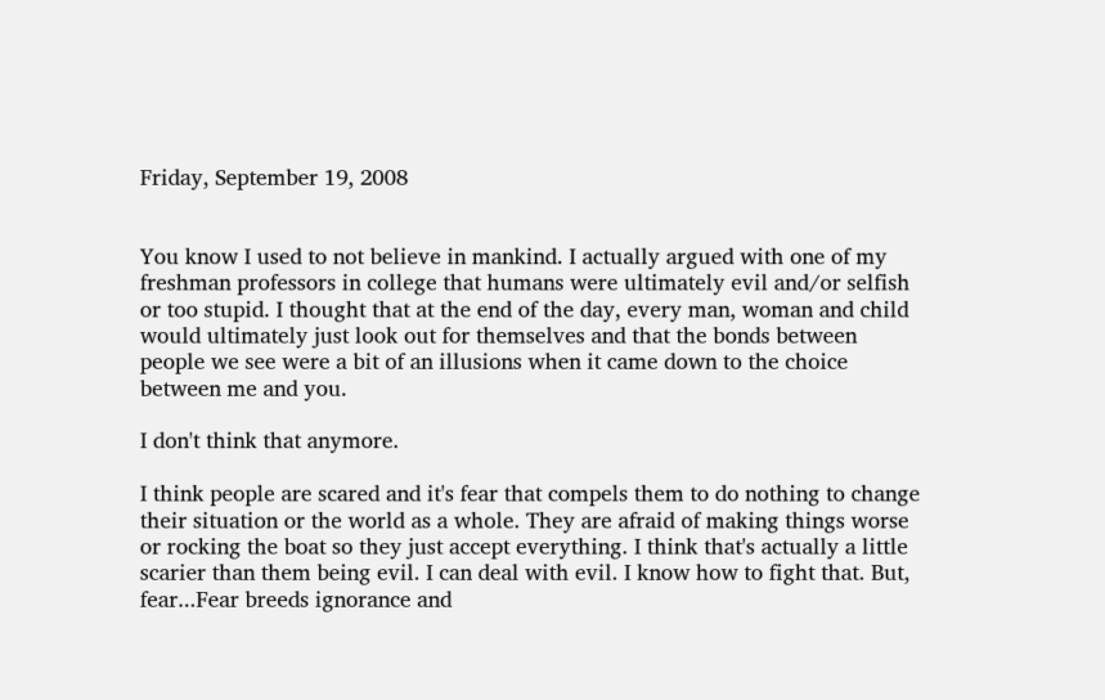Friday, September 19, 2008


You know I used to not believe in mankind. I actually argued with one of my freshman professors in college that humans were ultimately evil and/or selfish or too stupid. I thought that at the end of the day, every man, woman and child would ultimately just look out for themselves and that the bonds between people we see were a bit of an illusions when it came down to the choice between me and you.

I don't think that anymore.

I think people are scared and it's fear that compels them to do nothing to change their situation or the world as a whole. They are afraid of making things worse or rocking the boat so they just accept everything. I think that's actually a little scarier than them being evil. I can deal with evil. I know how to fight that. But, fear...Fear breeds ignorance and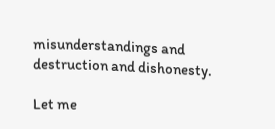misunderstandings and destruction and dishonesty.

Let me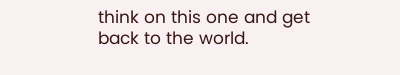think on this one and get back to the world.